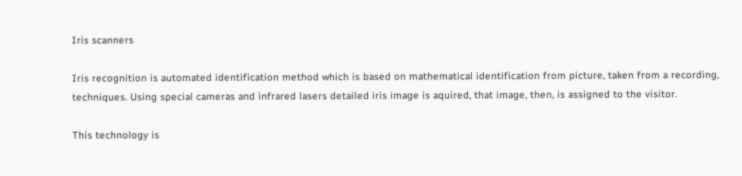Iris scanners

Iris recognition is automated identification method which is based on mathematical identification from picture, taken from a recording, techniques. Using special cameras and infrared lasers detailed iris image is aquired, that image, then, is assigned to the visitor.

This technology is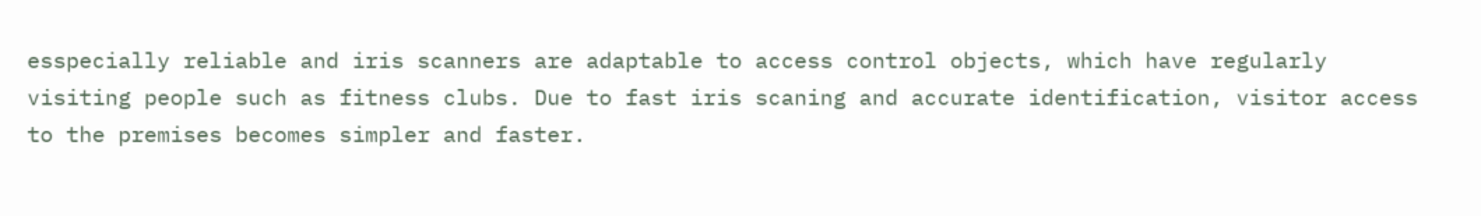esspecially reliable and iris scanners are adaptable to access control objects, which have regularly visiting people such as fitness clubs. Due to fast iris scaning and accurate identification, visitor access to the premises becomes simpler and faster.